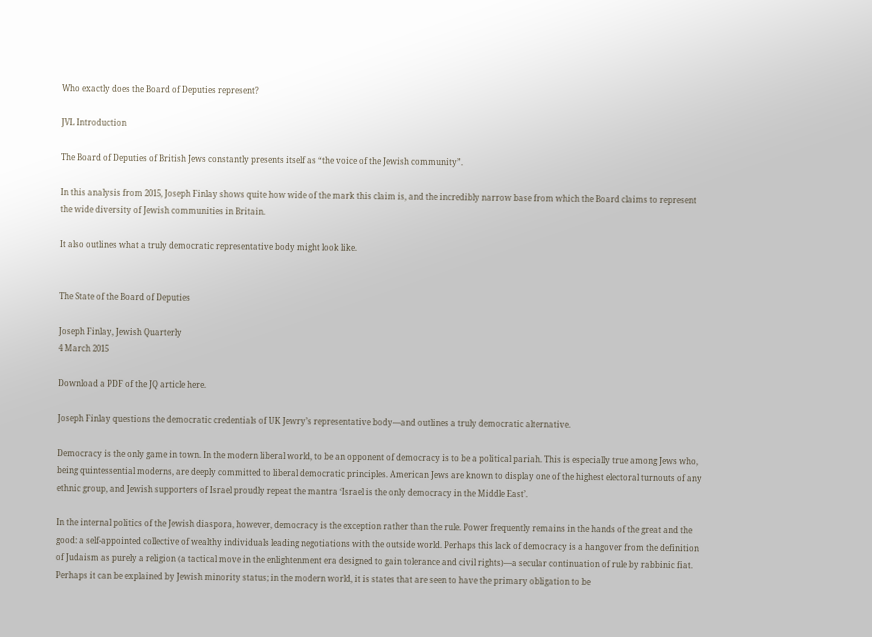Who exactly does the Board of Deputies represent?

JVL Introduction

The Board of Deputies of British Jews constantly presents itself as “the voice of the Jewish community”.

In this analysis from 2015, Joseph Finlay shows quite how wide of the mark this claim is, and the incredibly narrow base from which the Board claims to represent the wide diversity of Jewish communities in Britain.

It also outlines what a truly democratic representative body might look like.


The State of the Board of Deputies

Joseph Finlay, Jewish Quarterly
4 March 2015

Download a PDF of the JQ article here.

Joseph Finlay questions the democratic credentials of UK Jewry’s representative body—and outlines a truly democratic alternative.

Democracy is the only game in town. In the modern liberal world, to be an opponent of democracy is to be a political pariah. This is especially true among Jews who, being quintessential moderns, are deeply committed to liberal democratic principles. American Jews are known to display one of the highest electoral turnouts of any ethnic group, and Jewish supporters of Israel proudly repeat the mantra ‘Israel is the only democracy in the Middle East’.

In the internal politics of the Jewish diaspora, however, democracy is the exception rather than the rule. Power frequently remains in the hands of the great and the good: a self-appointed collective of wealthy individuals leading negotiations with the outside world. Perhaps this lack of democracy is a hangover from the definition of Judaism as purely a religion (a tactical move in the enlightenment era designed to gain tolerance and civil rights)—a secular continuation of rule by rabbinic fiat. Perhaps it can be explained by Jewish minority status; in the modern world, it is states that are seen to have the primary obligation to be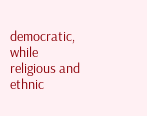democratic, while religious and ethnic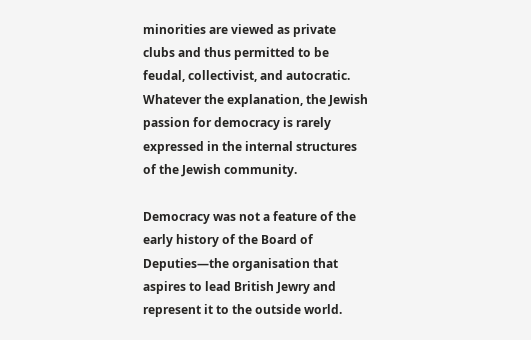minorities are viewed as private clubs and thus permitted to be feudal, collectivist, and autocratic. Whatever the explanation, the Jewish passion for democracy is rarely expressed in the internal structures of the Jewish community.

Democracy was not a feature of the early history of the Board of Deputies—the organisation that aspires to lead British Jewry and represent it to the outside world.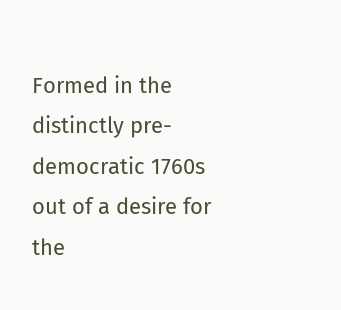Formed in the distinctly pre-democratic 1760s out of a desire for the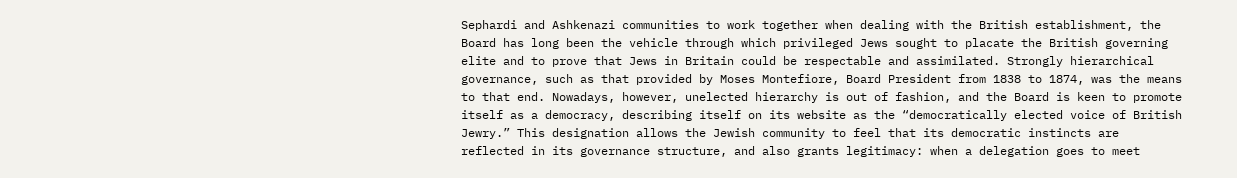Sephardi and Ashkenazi communities to work together when dealing with the British establishment, the Board has long been the vehicle through which privileged Jews sought to placate the British governing elite and to prove that Jews in Britain could be respectable and assimilated. Strongly hierarchical governance, such as that provided by Moses Montefiore, Board President from 1838 to 1874, was the means to that end. Nowadays, however, unelected hierarchy is out of fashion, and the Board is keen to promote itself as a democracy, describing itself on its website as the “democratically elected voice of British Jewry.” This designation allows the Jewish community to feel that its democratic instincts are reflected in its governance structure, and also grants legitimacy: when a delegation goes to meet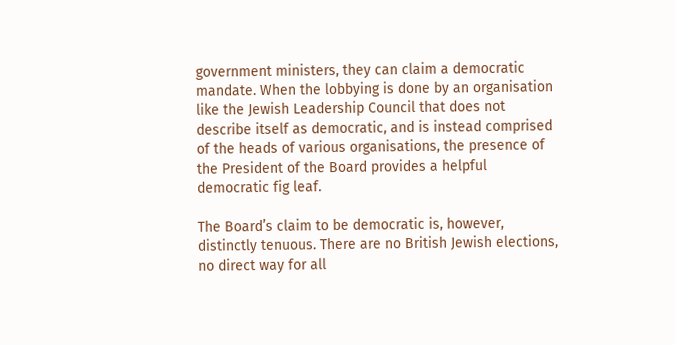government ministers, they can claim a democratic mandate. When the lobbying is done by an organisation like the Jewish Leadership Council that does not describe itself as democratic, and is instead comprised of the heads of various organisations, the presence of the President of the Board provides a helpful democratic fig leaf.

The Board’s claim to be democratic is, however, distinctly tenuous. There are no British Jewish elections, no direct way for all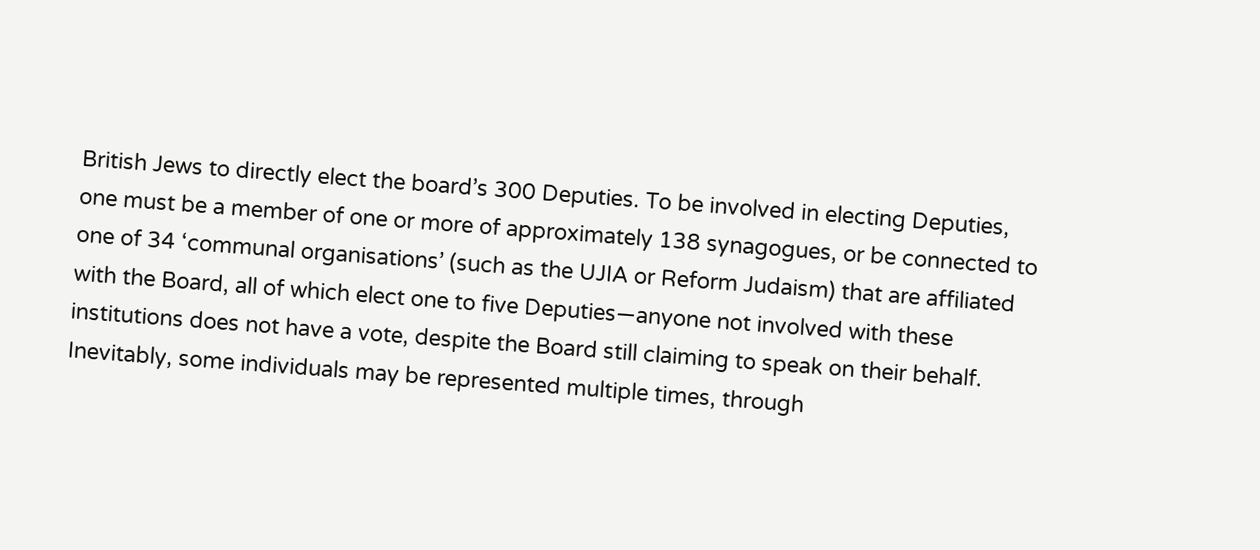British Jews to directly elect the board’s 300 Deputies. To be involved in electing Deputies, one must be a member of one or more of approximately 138 synagogues, or be connected to one of 34 ‘communal organisations’ (such as the UJIA or Reform Judaism) that are affiliated with the Board, all of which elect one to five Deputies—anyone not involved with these institutions does not have a vote, despite the Board still claiming to speak on their behalf. Inevitably, some individuals may be represented multiple times, through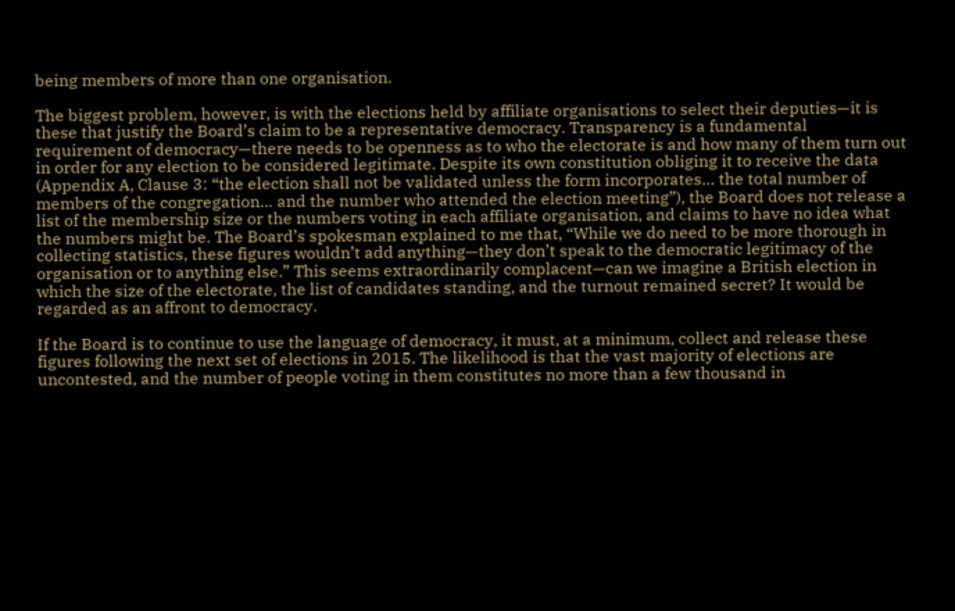being members of more than one organisation.

The biggest problem, however, is with the elections held by affiliate organisations to select their deputies—it is these that justify the Board’s claim to be a representative democracy. Transparency is a fundamental requirement of democracy—there needs to be openness as to who the electorate is and how many of them turn out in order for any election to be considered legitimate. Despite its own constitution obliging it to receive the data (Appendix A, Clause 3: “the election shall not be validated unless the form incorporates… the total number of members of the congregation… and the number who attended the election meeting”), the Board does not release a list of the membership size or the numbers voting in each affiliate organisation, and claims to have no idea what the numbers might be. The Board’s spokesman explained to me that, “While we do need to be more thorough in collecting statistics, these figures wouldn’t add anything—they don’t speak to the democratic legitimacy of the organisation or to anything else.” This seems extraordinarily complacent—can we imagine a British election in which the size of the electorate, the list of candidates standing, and the turnout remained secret? It would be regarded as an affront to democracy.

If the Board is to continue to use the language of democracy, it must, at a minimum, collect and release these figures following the next set of elections in 2015. The likelihood is that the vast majority of elections are uncontested, and the number of people voting in them constitutes no more than a few thousand in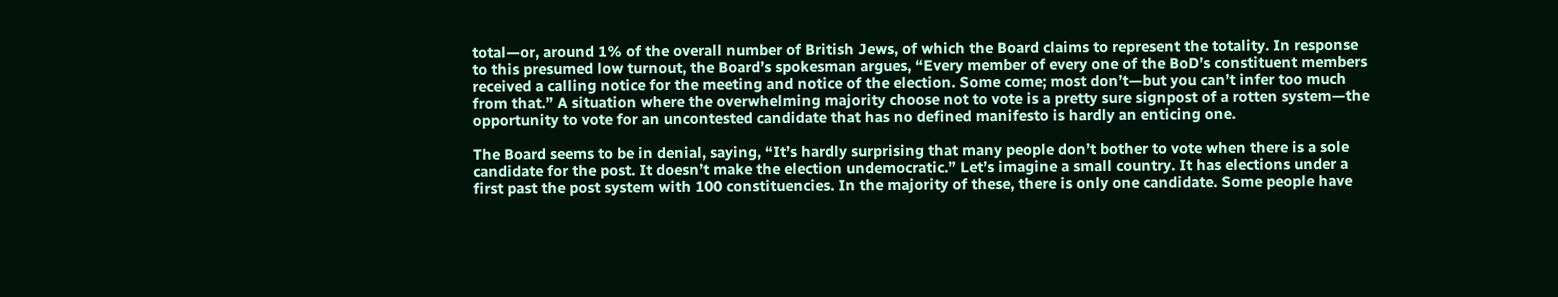total—or, around 1% of the overall number of British Jews, of which the Board claims to represent the totality. In response to this presumed low turnout, the Board’s spokesman argues, “Every member of every one of the BoD’s constituent members received a calling notice for the meeting and notice of the election. Some come; most don’t—but you can’t infer too much from that.” A situation where the overwhelming majority choose not to vote is a pretty sure signpost of a rotten system—the opportunity to vote for an uncontested candidate that has no defined manifesto is hardly an enticing one.

The Board seems to be in denial, saying, “It’s hardly surprising that many people don’t bother to vote when there is a sole candidate for the post. It doesn’t make the election undemocratic.” Let’s imagine a small country. It has elections under a first past the post system with 100 constituencies. In the majority of these, there is only one candidate. Some people have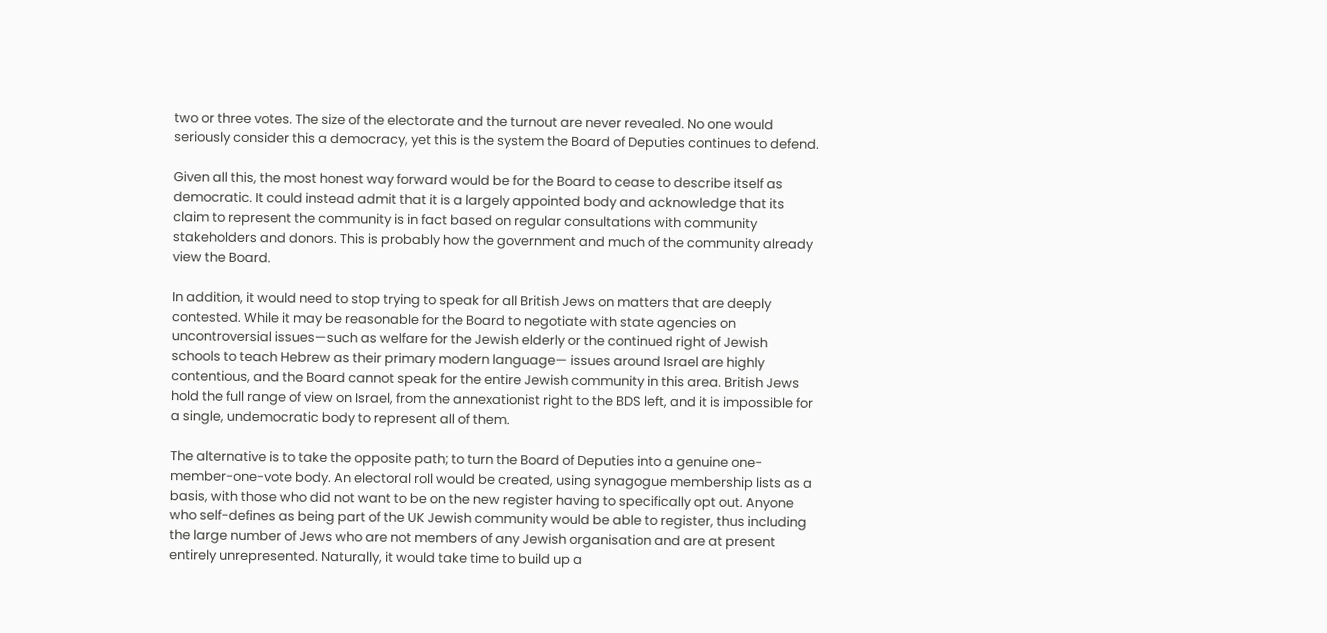two or three votes. The size of the electorate and the turnout are never revealed. No one would seriously consider this a democracy, yet this is the system the Board of Deputies continues to defend.

Given all this, the most honest way forward would be for the Board to cease to describe itself as democratic. It could instead admit that it is a largely appointed body and acknowledge that its claim to represent the community is in fact based on regular consultations with community stakeholders and donors. This is probably how the government and much of the community already view the Board.

In addition, it would need to stop trying to speak for all British Jews on matters that are deeply contested. While it may be reasonable for the Board to negotiate with state agencies on uncontroversial issues—such as welfare for the Jewish elderly or the continued right of Jewish schools to teach Hebrew as their primary modern language— issues around Israel are highly contentious, and the Board cannot speak for the entire Jewish community in this area. British Jews hold the full range of view on Israel, from the annexationist right to the BDS left, and it is impossible for a single, undemocratic body to represent all of them.

The alternative is to take the opposite path; to turn the Board of Deputies into a genuine one-member-one-vote body. An electoral roll would be created, using synagogue membership lists as a basis, with those who did not want to be on the new register having to specifically opt out. Anyone who self-defines as being part of the UK Jewish community would be able to register, thus including the large number of Jews who are not members of any Jewish organisation and are at present entirely unrepresented. Naturally, it would take time to build up a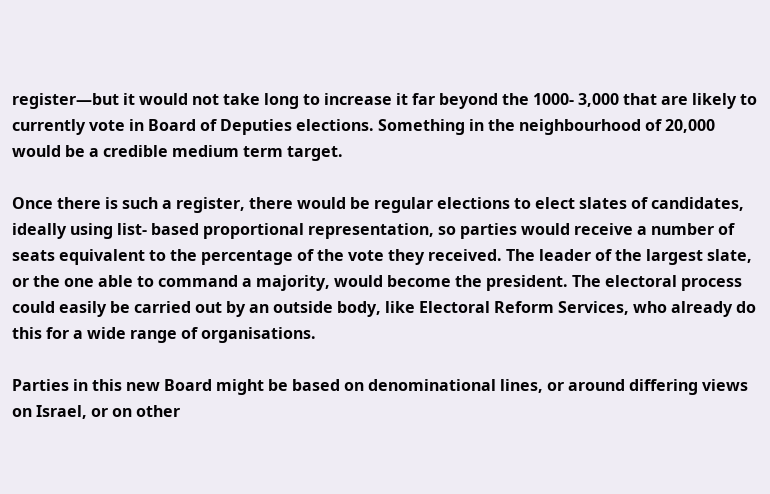register—but it would not take long to increase it far beyond the 1000- 3,000 that are likely to currently vote in Board of Deputies elections. Something in the neighbourhood of 20,000 would be a credible medium term target.

Once there is such a register, there would be regular elections to elect slates of candidates, ideally using list- based proportional representation, so parties would receive a number of seats equivalent to the percentage of the vote they received. The leader of the largest slate, or the one able to command a majority, would become the president. The electoral process could easily be carried out by an outside body, like Electoral Reform Services, who already do this for a wide range of organisations.

Parties in this new Board might be based on denominational lines, or around differing views on Israel, or on other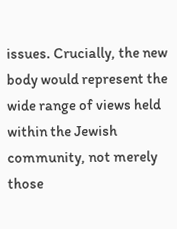issues. Crucially, the new body would represent the wide range of views held within the Jewish community, not merely those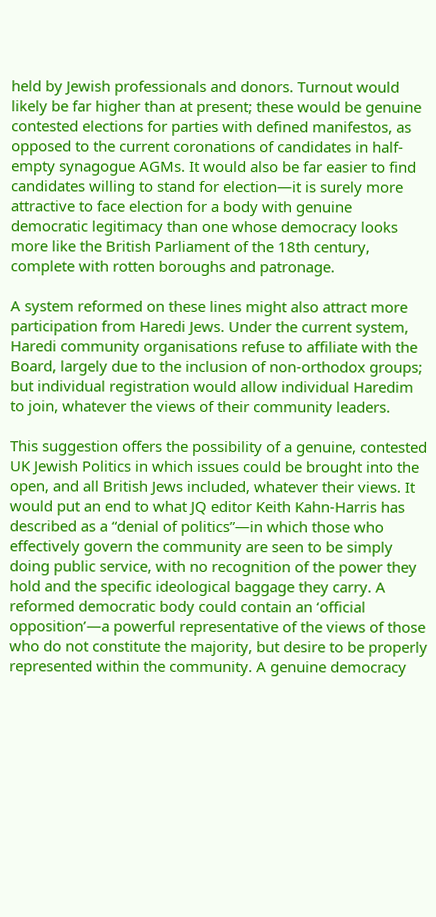held by Jewish professionals and donors. Turnout would likely be far higher than at present; these would be genuine contested elections for parties with defined manifestos, as opposed to the current coronations of candidates in half-empty synagogue AGMs. It would also be far easier to find candidates willing to stand for election—it is surely more attractive to face election for a body with genuine democratic legitimacy than one whose democracy looks more like the British Parliament of the 18th century, complete with rotten boroughs and patronage.

A system reformed on these lines might also attract more participation from Haredi Jews. Under the current system, Haredi community organisations refuse to affiliate with the Board, largely due to the inclusion of non-orthodox groups; but individual registration would allow individual Haredim to join, whatever the views of their community leaders.

This suggestion offers the possibility of a genuine, contested UK Jewish Politics in which issues could be brought into the open, and all British Jews included, whatever their views. It would put an end to what JQ editor Keith Kahn-Harris has described as a “denial of politics”—in which those who effectively govern the community are seen to be simply doing public service, with no recognition of the power they hold and the specific ideological baggage they carry. A reformed democratic body could contain an ‘official opposition’—a powerful representative of the views of those who do not constitute the majority, but desire to be properly represented within the community. A genuine democracy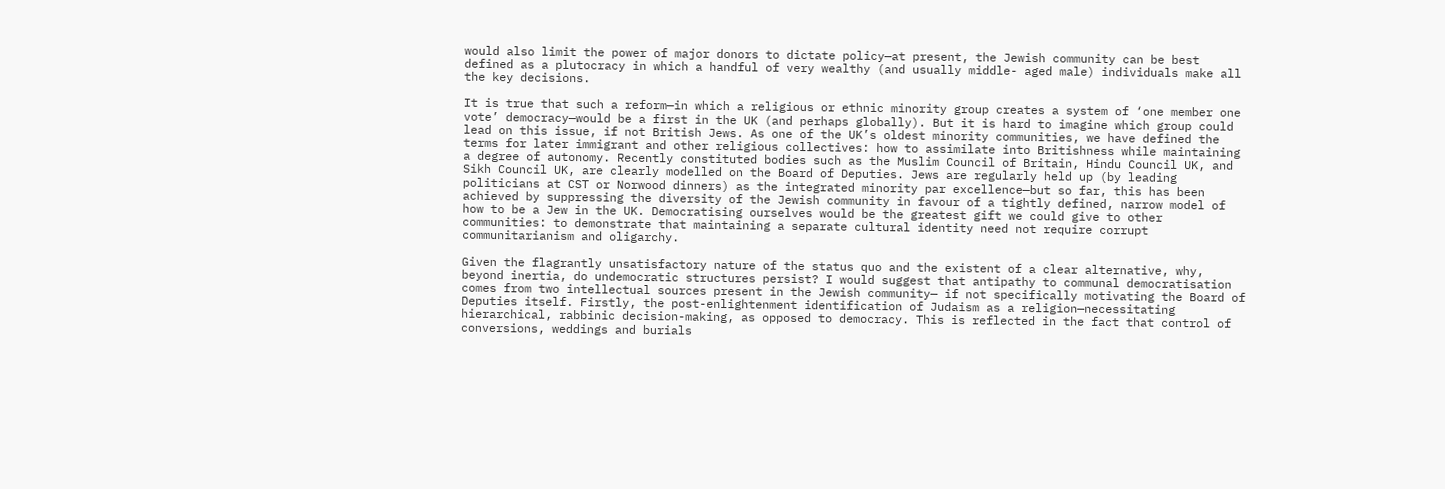would also limit the power of major donors to dictate policy—at present, the Jewish community can be best defined as a plutocracy in which a handful of very wealthy (and usually middle- aged male) individuals make all the key decisions.

It is true that such a reform—in which a religious or ethnic minority group creates a system of ‘one member one vote’ democracy—would be a first in the UK (and perhaps globally). But it is hard to imagine which group could lead on this issue, if not British Jews. As one of the UK’s oldest minority communities, we have defined the terms for later immigrant and other religious collectives: how to assimilate into Britishness while maintaining a degree of autonomy. Recently constituted bodies such as the Muslim Council of Britain, Hindu Council UK, and Sikh Council UK, are clearly modelled on the Board of Deputies. Jews are regularly held up (by leading politicians at CST or Norwood dinners) as the integrated minority par excellence—but so far, this has been achieved by suppressing the diversity of the Jewish community in favour of a tightly defined, narrow model of how to be a Jew in the UK. Democratising ourselves would be the greatest gift we could give to other communities: to demonstrate that maintaining a separate cultural identity need not require corrupt communitarianism and oligarchy.

Given the flagrantly unsatisfactory nature of the status quo and the existent of a clear alternative, why, beyond inertia, do undemocratic structures persist? I would suggest that antipathy to communal democratisation comes from two intellectual sources present in the Jewish community— if not specifically motivating the Board of Deputies itself. Firstly, the post-enlightenment identification of Judaism as a religion—necessitating hierarchical, rabbinic decision-making, as opposed to democracy. This is reflected in the fact that control of conversions, weddings and burials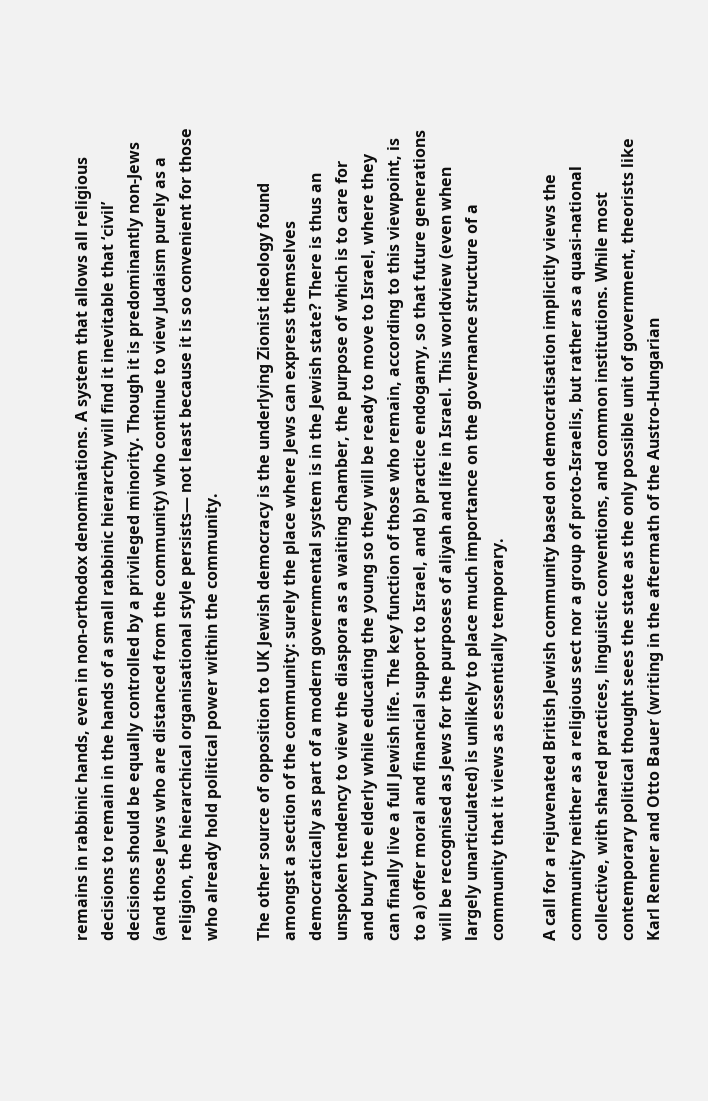remains in rabbinic hands, even in non-orthodox denominations. A system that allows all religious decisions to remain in the hands of a small rabbinic hierarchy will find it inevitable that ‘civil’ decisions should be equally controlled by a privileged minority. Though it is predominantly non-Jews (and those Jews who are distanced from the community) who continue to view Judaism purely as a religion, the hierarchical organisational style persists— not least because it is so convenient for those who already hold political power within the community.

The other source of opposition to UK Jewish democracy is the underlying Zionist ideology found amongst a section of the community: surely the place where Jews can express themselves democratically as part of a modern governmental system is in the Jewish state? There is thus an unspoken tendency to view the diaspora as a waiting chamber, the purpose of which is to care for and bury the elderly while educating the young so they will be ready to move to Israel, where they can finally live a full Jewish life. The key function of those who remain, according to this viewpoint, is to a) offer moral and financial support to Israel, and b) practice endogamy, so that future generations will be recognised as Jews for the purposes of aliyah and life in Israel. This worldview (even when largely unarticulated) is unlikely to place much importance on the governance structure of a community that it views as essentially temporary.

A call for a rejuvenated British Jewish community based on democratisation implicitly views the community neither as a religious sect nor a group of proto-Israelis, but rather as a quasi-national collective, with shared practices, linguistic conventions, and common institutions. While most contemporary political thought sees the state as the only possible unit of government, theorists like Karl Renner and Otto Bauer (writing in the aftermath of the Austro-Hungarian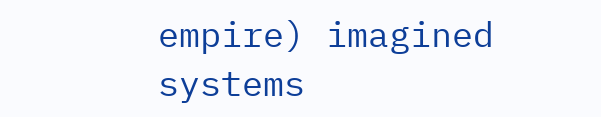empire) imagined systems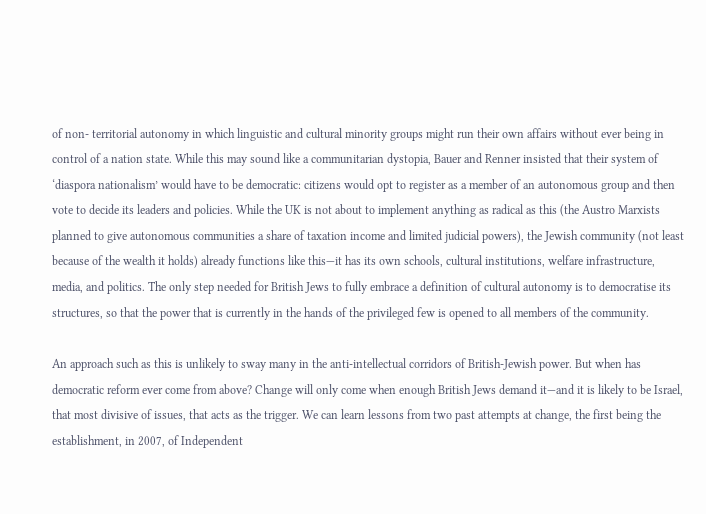of non- territorial autonomy in which linguistic and cultural minority groups might run their own affairs without ever being in control of a nation state. While this may sound like a communitarian dystopia, Bauer and Renner insisted that their system of ‘diaspora nationalism’ would have to be democratic: citizens would opt to register as a member of an autonomous group and then vote to decide its leaders and policies. While the UK is not about to implement anything as radical as this (the Austro Marxists planned to give autonomous communities a share of taxation income and limited judicial powers), the Jewish community (not least because of the wealth it holds) already functions like this—it has its own schools, cultural institutions, welfare infrastructure, media, and politics. The only step needed for British Jews to fully embrace a definition of cultural autonomy is to democratise its structures, so that the power that is currently in the hands of the privileged few is opened to all members of the community.

An approach such as this is unlikely to sway many in the anti-intellectual corridors of British-Jewish power. But when has democratic reform ever come from above? Change will only come when enough British Jews demand it—and it is likely to be Israel, that most divisive of issues, that acts as the trigger. We can learn lessons from two past attempts at change, the first being the establishment, in 2007, of Independent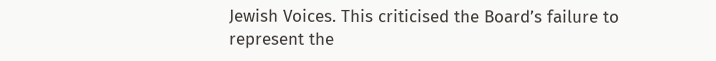Jewish Voices. This criticised the Board’s failure to represent the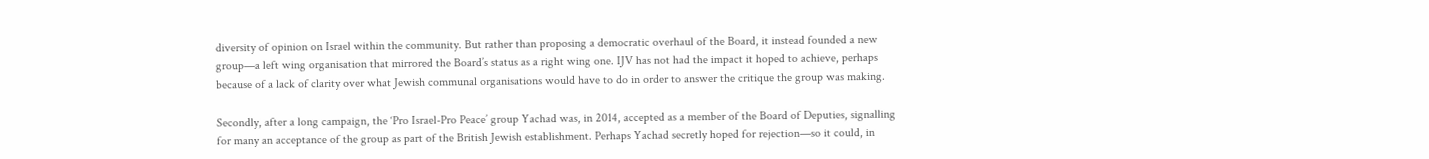diversity of opinion on Israel within the community. But rather than proposing a democratic overhaul of the Board, it instead founded a new group—a left wing organisation that mirrored the Board’s status as a right wing one. IJV has not had the impact it hoped to achieve, perhaps because of a lack of clarity over what Jewish communal organisations would have to do in order to answer the critique the group was making.

Secondly, after a long campaign, the ‘Pro Israel-Pro Peace’ group Yachad was, in 2014, accepted as a member of the Board of Deputies, signalling for many an acceptance of the group as part of the British Jewish establishment. Perhaps Yachad secretly hoped for rejection—so it could, in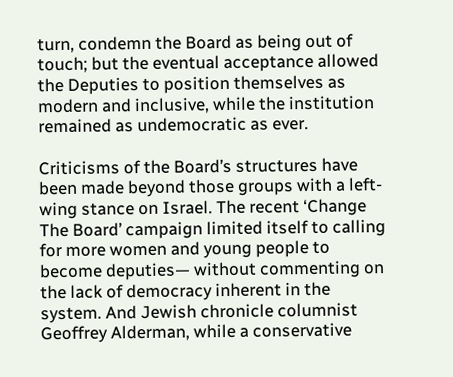turn, condemn the Board as being out of touch; but the eventual acceptance allowed the Deputies to position themselves as modern and inclusive, while the institution remained as undemocratic as ever.

Criticisms of the Board’s structures have been made beyond those groups with a left-wing stance on Israel. The recent ‘Change The Board’ campaign limited itself to calling for more women and young people to become deputies— without commenting on the lack of democracy inherent in the system. And Jewish chronicle columnist Geoffrey Alderman, while a conservative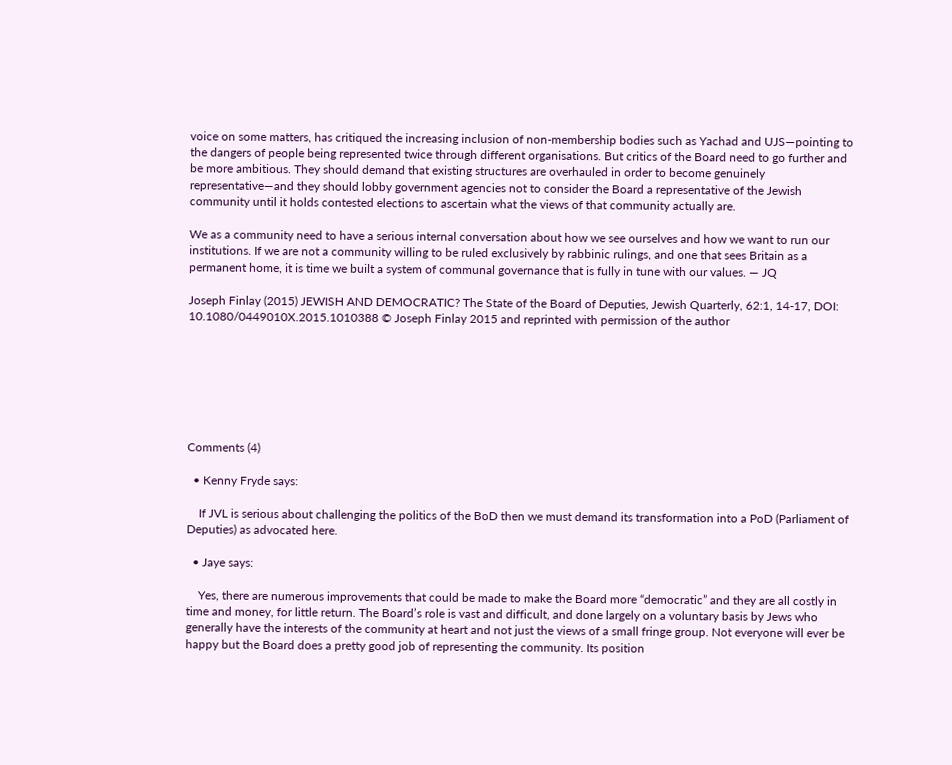voice on some matters, has critiqued the increasing inclusion of non-membership bodies such as Yachad and UJS—pointing to the dangers of people being represented twice through different organisations. But critics of the Board need to go further and be more ambitious. They should demand that existing structures are overhauled in order to become genuinely representative—and they should lobby government agencies not to consider the Board a representative of the Jewish community until it holds contested elections to ascertain what the views of that community actually are.

We as a community need to have a serious internal conversation about how we see ourselves and how we want to run our institutions. If we are not a community willing to be ruled exclusively by rabbinic rulings, and one that sees Britain as a permanent home, it is time we built a system of communal governance that is fully in tune with our values. — JQ

Joseph Finlay (2015) JEWISH AND DEMOCRATIC? The State of the Board of Deputies, Jewish Quarterly, 62:1, 14-17, DOI: 10.1080/0449010X.2015.1010388 © Joseph Finlay 2015 and reprinted with permission of the author







Comments (4)

  • Kenny Fryde says:

    If JVL is serious about challenging the politics of the BoD then we must demand its transformation into a PoD (Parliament of Deputies) as advocated here.

  • Jaye says:

    Yes, there are numerous improvements that could be made to make the Board more “democratic” and they are all costly in time and money, for little return. The Board’s role is vast and difficult, and done largely on a voluntary basis by Jews who generally have the interests of the community at heart and not just the views of a small fringe group. Not everyone will ever be happy but the Board does a pretty good job of representing the community. Its position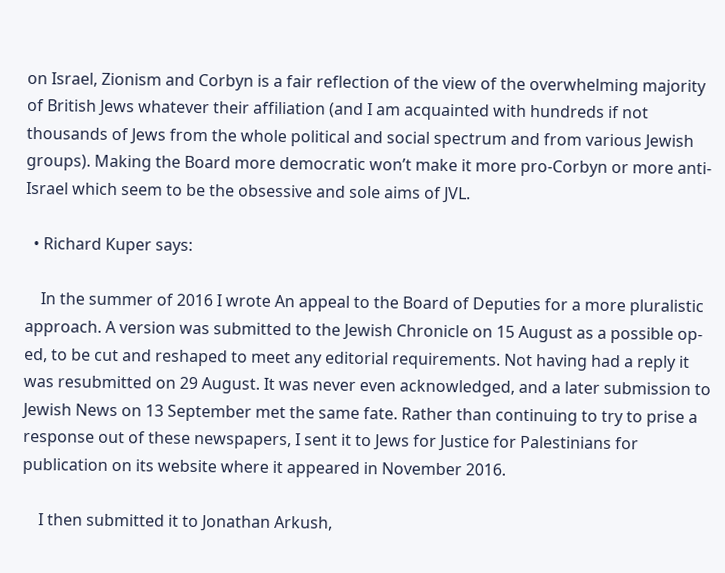on Israel, Zionism and Corbyn is a fair reflection of the view of the overwhelming majority of British Jews whatever their affiliation (and I am acquainted with hundreds if not thousands of Jews from the whole political and social spectrum and from various Jewish groups). Making the Board more democratic won’t make it more pro-Corbyn or more anti-Israel which seem to be the obsessive and sole aims of JVL.

  • Richard Kuper says:

    In the summer of 2016 I wrote An appeal to the Board of Deputies for a more pluralistic approach. A version was submitted to the Jewish Chronicle on 15 August as a possible op-ed, to be cut and reshaped to meet any editorial requirements. Not having had a reply it was resubmitted on 29 August. It was never even acknowledged, and a later submission to Jewish News on 13 September met the same fate. Rather than continuing to try to prise a response out of these newspapers, I sent it to Jews for Justice for Palestinians for publication on its website where it appeared in November 2016.

    I then submitted it to Jonathan Arkush,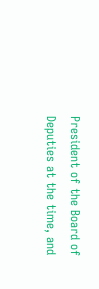President of the Board of Deputies at the time, and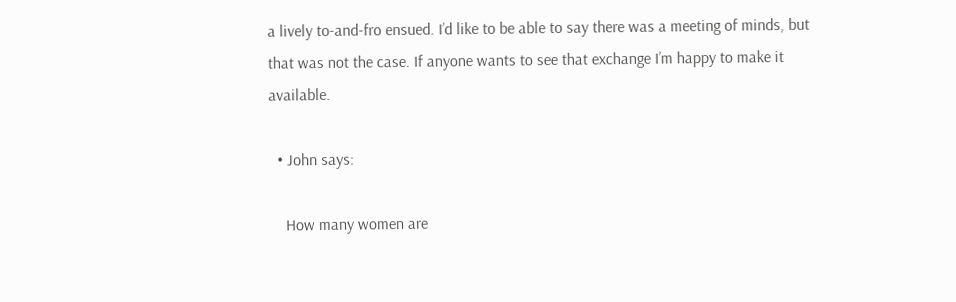a lively to-and-fro ensued. I’d like to be able to say there was a meeting of minds, but that was not the case. If anyone wants to see that exchange I’m happy to make it available.

  • John says:

    How many women are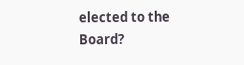elected to the Board?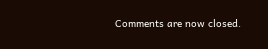Comments are now closed.